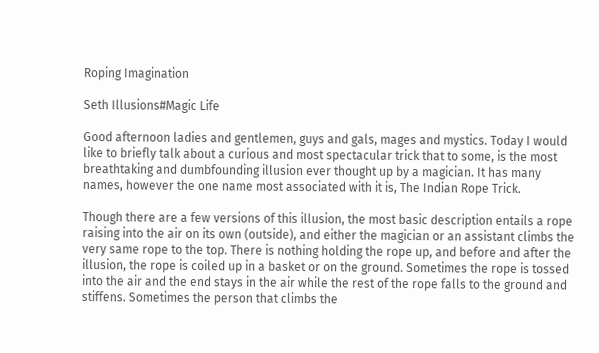Roping Imagination

Seth Illusions#Magic Life

Good afternoon ladies and gentlemen, guys and gals, mages and mystics. Today I would like to briefly talk about a curious and most spectacular trick that to some, is the most breathtaking and dumbfounding illusion ever thought up by a magician. It has many names, however the one name most associated with it is, The Indian Rope Trick.

Though there are a few versions of this illusion, the most basic description entails a rope raising into the air on its own (outside), and either the magician or an assistant climbs the very same rope to the top. There is nothing holding the rope up, and before and after the illusion, the rope is coiled up in a basket or on the ground. Sometimes the rope is tossed into the air and the end stays in the air while the rest of the rope falls to the ground and stiffens. Sometimes the person that climbs the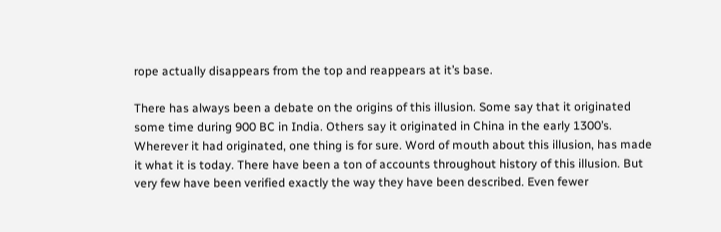rope actually disappears from the top and reappears at it’s base.

There has always been a debate on the origins of this illusion. Some say that it originated some time during 900 BC in India. Others say it originated in China in the early 1300’s. Wherever it had originated, one thing is for sure. Word of mouth about this illusion, has made it what it is today. There have been a ton of accounts throughout history of this illusion. But very few have been verified exactly the way they have been described. Even fewer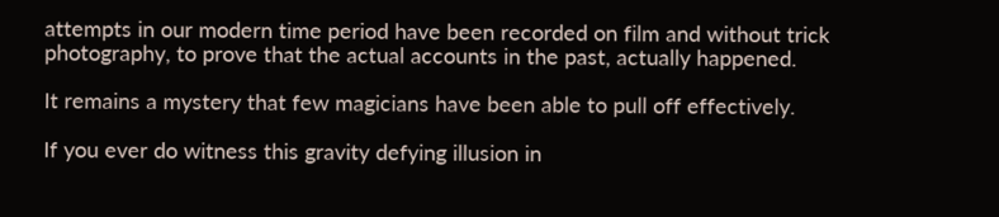attempts in our modern time period have been recorded on film and without trick photography, to prove that the actual accounts in the past, actually happened.

It remains a mystery that few magicians have been able to pull off effectively.

If you ever do witness this gravity defying illusion in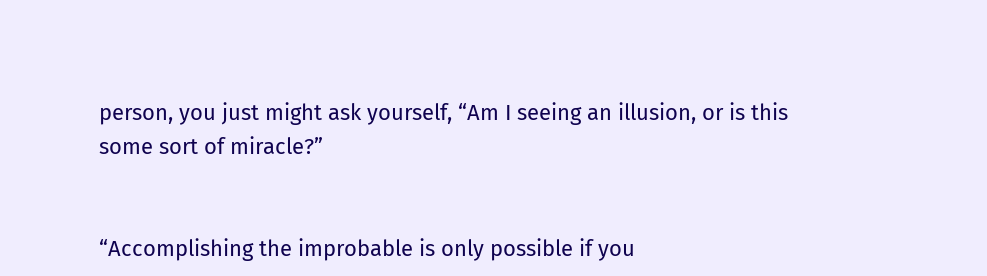person, you just might ask yourself, “Am I seeing an illusion, or is this some sort of miracle?”


“Accomplishing the improbable is only possible if you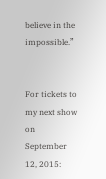believe in the impossible.”


For tickets to my next show on September 12, 2015: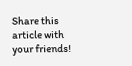Share this article with your friends!